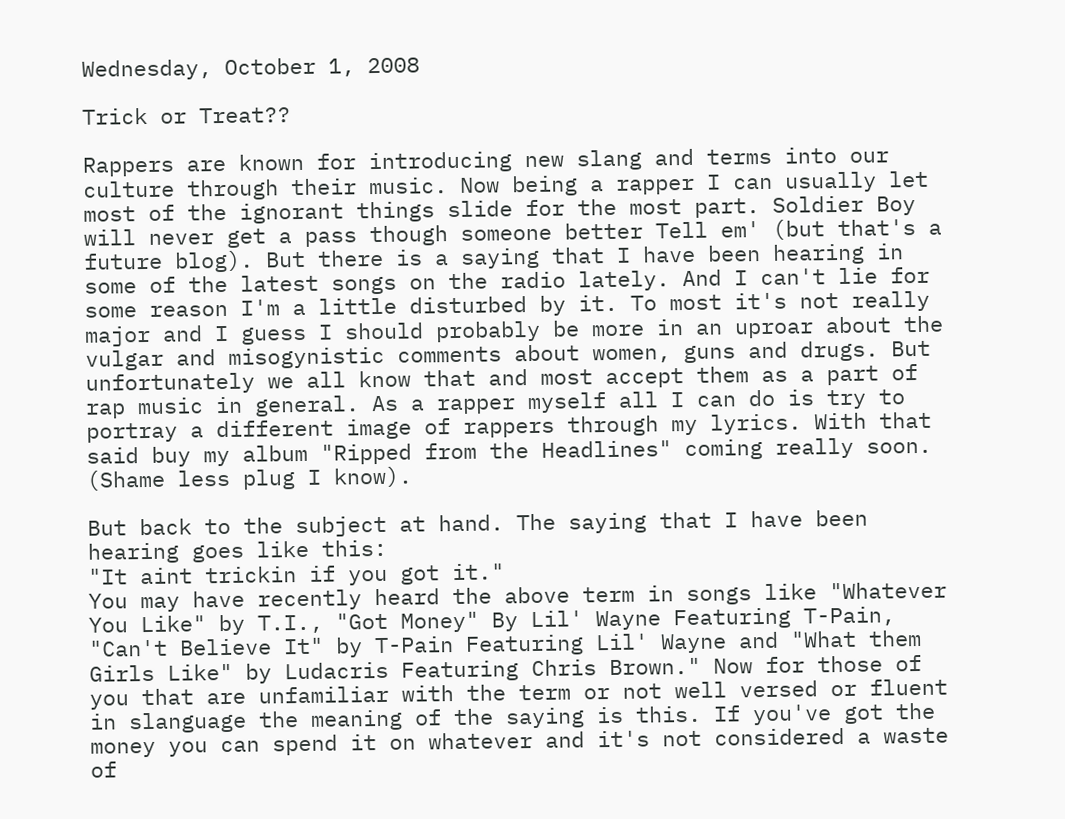Wednesday, October 1, 2008

Trick or Treat??

Rappers are known for introducing new slang and terms into our culture through their music. Now being a rapper I can usually let most of the ignorant things slide for the most part. Soldier Boy will never get a pass though someone better Tell em' (but that's a future blog). But there is a saying that I have been hearing in some of the latest songs on the radio lately. And I can't lie for some reason I'm a little disturbed by it. To most it's not really major and I guess I should probably be more in an uproar about the vulgar and misogynistic comments about women, guns and drugs. But unfortunately we all know that and most accept them as a part of rap music in general. As a rapper myself all I can do is try to portray a different image of rappers through my lyrics. With that said buy my album "Ripped from the Headlines" coming really soon. (Shame less plug I know).

But back to the subject at hand. The saying that I have been hearing goes like this:
"It aint trickin if you got it."
You may have recently heard the above term in songs like "Whatever You Like" by T.I., "Got Money" By Lil' Wayne Featuring T-Pain, "Can't Believe It" by T-Pain Featuring Lil' Wayne and "What them Girls Like" by Ludacris Featuring Chris Brown." Now for those of you that are unfamiliar with the term or not well versed or fluent in slanguage the meaning of the saying is this. If you've got the money you can spend it on whatever and it's not considered a waste of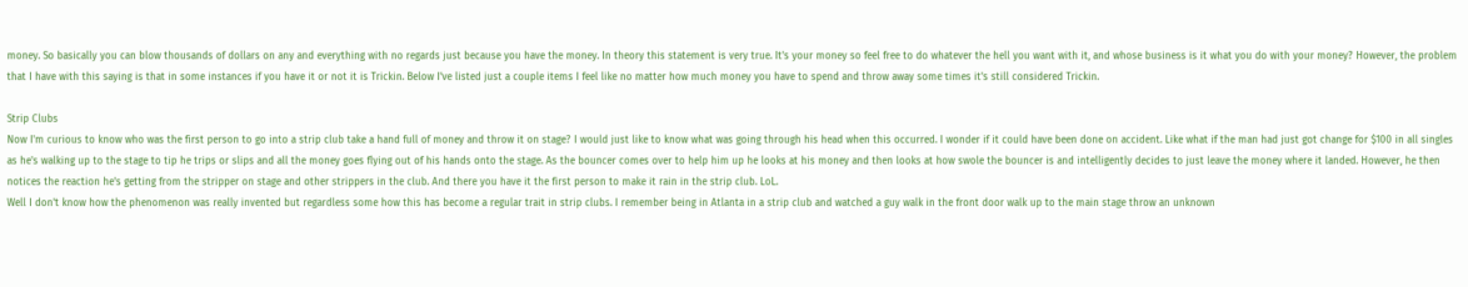money. So basically you can blow thousands of dollars on any and everything with no regards just because you have the money. In theory this statement is very true. It's your money so feel free to do whatever the hell you want with it, and whose business is it what you do with your money? However, the problem that I have with this saying is that in some instances if you have it or not it is Trickin. Below I've listed just a couple items I feel like no matter how much money you have to spend and throw away some times it's still considered Trickin.

Strip Clubs
Now I'm curious to know who was the first person to go into a strip club take a hand full of money and throw it on stage? I would just like to know what was going through his head when this occurred. I wonder if it could have been done on accident. Like what if the man had just got change for $100 in all singles as he's walking up to the stage to tip he trips or slips and all the money goes flying out of his hands onto the stage. As the bouncer comes over to help him up he looks at his money and then looks at how swole the bouncer is and intelligently decides to just leave the money where it landed. However, he then notices the reaction he's getting from the stripper on stage and other strippers in the club. And there you have it the first person to make it rain in the strip club. LoL.
Well I don't know how the phenomenon was really invented but regardless some how this has become a regular trait in strip clubs. I remember being in Atlanta in a strip club and watched a guy walk in the front door walk up to the main stage throw an unknown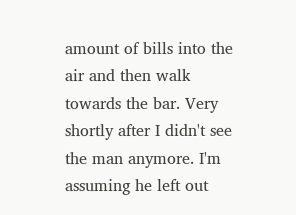amount of bills into the air and then walk towards the bar. Very shortly after I didn't see the man anymore. I'm assuming he left out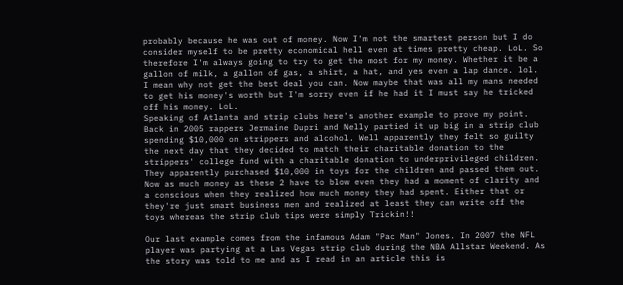probably because he was out of money. Now I'm not the smartest person but I do consider myself to be pretty economical hell even at times pretty cheap. LoL. So therefore I'm always going to try to get the most for my money. Whether it be a gallon of milk, a gallon of gas, a shirt, a hat, and yes even a lap dance. lol. I mean why not get the best deal you can. Now maybe that was all my mans needed to get his money's worth but I'm sorry even if he had it I must say he tricked off his money. LoL.
Speaking of Atlanta and strip clubs here's another example to prove my point. Back in 2005 rappers Jermaine Dupri and Nelly partied it up big in a strip club spending $10,000 on strippers and alcohol. Well apparently they felt so guilty the next day that they decided to match their charitable donation to the strippers' college fund with a charitable donation to underprivileged children. They apparently purchased $10,000 in toys for the children and passed them out. Now as much money as these 2 have to blow even they had a moment of clarity and a conscious when they realized how much money they had spent. Either that or they're just smart business men and realized at least they can write off the toys whereas the strip club tips were simply Trickin!!

Our last example comes from the infamous Adam "Pac Man" Jones. In 2007 the NFL player was partying at a Las Vegas strip club during the NBA Allstar Weekend. As the story was told to me and as I read in an article this is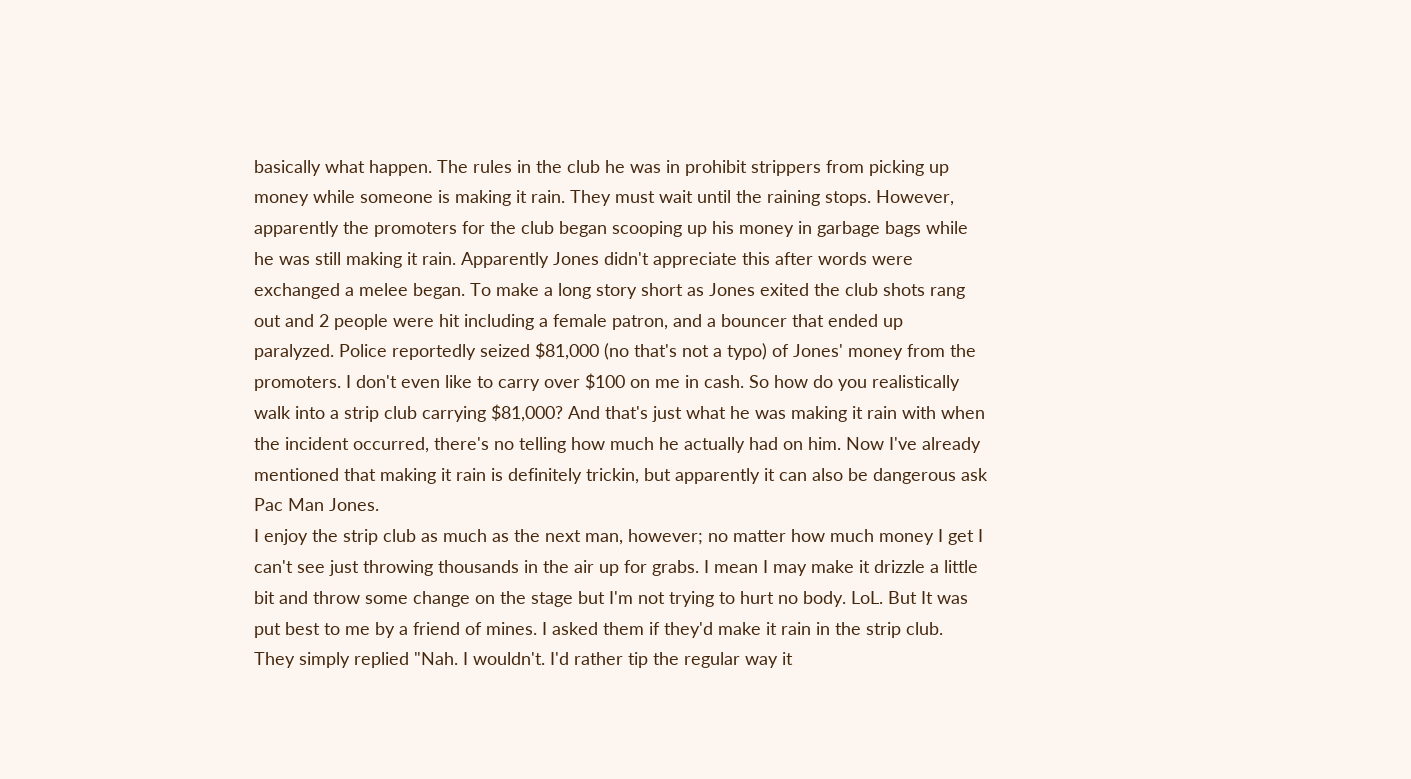basically what happen. The rules in the club he was in prohibit strippers from picking up money while someone is making it rain. They must wait until the raining stops. However, apparently the promoters for the club began scooping up his money in garbage bags while he was still making it rain. Apparently Jones didn't appreciate this after words were exchanged a melee began. To make a long story short as Jones exited the club shots rang out and 2 people were hit including a female patron, and a bouncer that ended up paralyzed. Police reportedly seized $81,000 (no that's not a typo) of Jones' money from the promoters. I don't even like to carry over $100 on me in cash. So how do you realistically walk into a strip club carrying $81,000? And that's just what he was making it rain with when the incident occurred, there's no telling how much he actually had on him. Now I've already mentioned that making it rain is definitely trickin, but apparently it can also be dangerous ask Pac Man Jones.
I enjoy the strip club as much as the next man, however; no matter how much money I get I can't see just throwing thousands in the air up for grabs. I mean I may make it drizzle a little bit and throw some change on the stage but I'm not trying to hurt no body. LoL. But It was put best to me by a friend of mines. I asked them if they'd make it rain in the strip club. They simply replied "Nah. I wouldn't. I'd rather tip the regular way it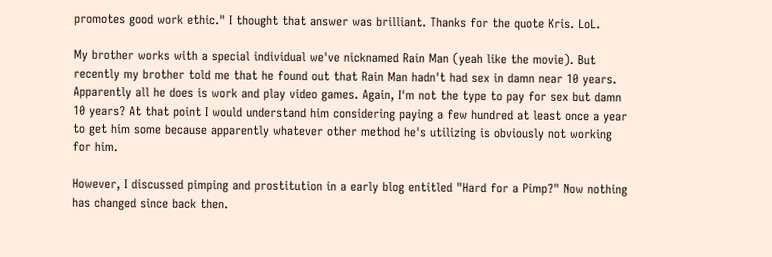promotes good work ethic." I thought that answer was brilliant. Thanks for the quote Kris. LoL.

My brother works with a special individual we've nicknamed Rain Man (yeah like the movie). But recently my brother told me that he found out that Rain Man hadn't had sex in damn near 10 years. Apparently all he does is work and play video games. Again, I'm not the type to pay for sex but damn 10 years? At that point I would understand him considering paying a few hundred at least once a year to get him some because apparently whatever other method he's utilizing is obviously not working for him.

However, I discussed pimping and prostitution in a early blog entitled "Hard for a Pimp?" Now nothing has changed since back then.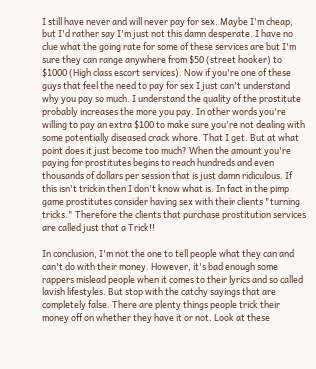I still have never and will never pay for sex. Maybe I'm cheap, but I'd rather say I'm just not this damn desperate. I have no clue what the going rate for some of these services are but I'm sure they can range anywhere from $50 (street hooker) to $1000 (High class escort services). Now if you're one of these guys that feel the need to pay for sex I just can't understand why you pay so much. I understand the quality of the prostitute probably increases the more you pay. In other words you're willing to pay an extra $100 to make sure you're not dealing with some potentially diseased crack whore. That I get. But at what point does it just become too much? When the amount you're paying for prostitutes begins to reach hundreds and even thousands of dollars per session that is just damn ridiculous. If this isn't trickin then I don't know what is. In fact in the pimp game prostitutes consider having sex with their clients "turning tricks." Therefore the clients that purchase prostitution services are called just that a Trick!!

In conclusion, I'm not the one to tell people what they can and can't do with their money. However, it's bad enough some rappers mislead people when it comes to their lyrics and so called lavish lifestyles. But stop with the catchy sayings that are completely false. There are plenty things people trick their money off on whether they have it or not. Look at these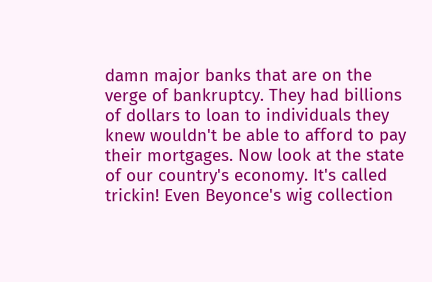damn major banks that are on the verge of bankruptcy. They had billions of dollars to loan to individuals they knew wouldn't be able to afford to pay their mortgages. Now look at the state of our country's economy. It's called trickin! Even Beyonce's wig collection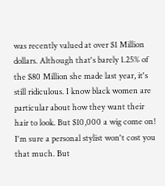was recently valued at over $1 Million dollars. Although that's barely 1.25% of the $80 Million she made last year, it's still ridiculous. I know black women are particular about how they want their hair to look. But $10,000 a wig come on! I'm sure a personal stylist won't cost you that much. But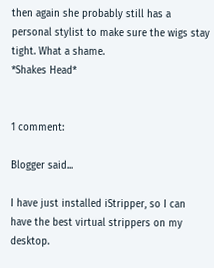then again she probably still has a personal stylist to make sure the wigs stay tight. What a shame.
*Shakes Head*


1 comment:

Blogger said...

I have just installed iStripper, so I can have the best virtual strippers on my desktop.